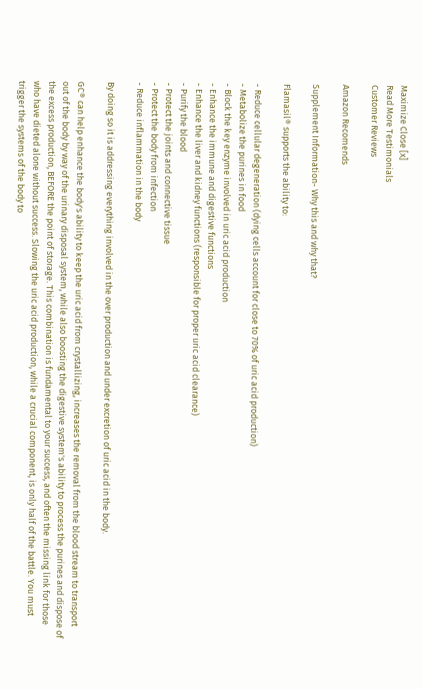Maximize Close [x]
Read More Testimonials
Customer Reviews

Amazon Recomends

Supplement Information- Why this and why that?

Flamasil® supports the ability to:

- Reduce cellular degeneration (dying cells account for close to 70% of uric acid production)
- Metabolize the purines in food
- Block the key enzyme involved in uric acid production
- Enhance the immune and digestive functions
- Enhance the liver and kidney functions (responsible for proper uric acid clearance)
- Purify the blood
- Protect the joints and connective tissue
- Protect the body from infection
- Reduce inflammation in the body

By doing so it is addressing everything involved in the over production and under excretion of uric acid in the body.

GC® can help enhance the body's ability to keep the uric acid from crystallizing, increases the removal from the blood stream to transport out of the body by way of the urinary disposal system, while also boosting the digestive system's ability to process the purines and dispose of the excess production, BEFORE the point of storage. This combination is fundamental to your success, and often the missing link for those who have dieted alone without success. Slowing the uric acid production, while a crucial component, is only half of the battle. You must trigger the systems of the body to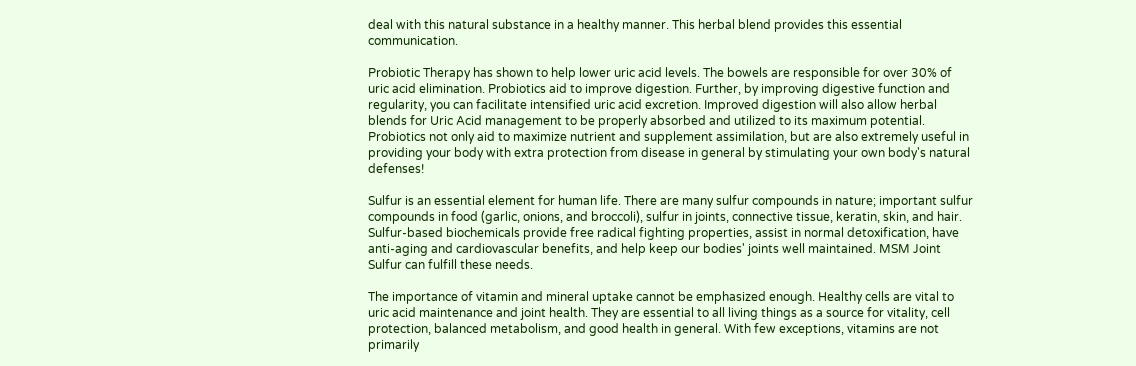deal with this natural substance in a healthy manner. This herbal blend provides this essential communication.

Probiotic Therapy has shown to help lower uric acid levels. The bowels are responsible for over 30% of uric acid elimination. Probiotics aid to improve digestion. Further, by improving digestive function and regularity, you can facilitate intensified uric acid excretion. Improved digestion will also allow herbal blends for Uric Acid management to be properly absorbed and utilized to its maximum potential. Probiotics not only aid to maximize nutrient and supplement assimilation, but are also extremely useful in providing your body with extra protection from disease in general by stimulating your own body's natural defenses!

Sulfur is an essential element for human life. There are many sulfur compounds in nature; important sulfur compounds in food (garlic, onions, and broccoli), sulfur in joints, connective tissue, keratin, skin, and hair. Sulfur-based biochemicals provide free radical fighting properties, assist in normal detoxification, have anti-aging and cardiovascular benefits, and help keep our bodies' joints well maintained. MSM Joint Sulfur can fulfill these needs.

The importance of vitamin and mineral uptake cannot be emphasized enough. Healthy cells are vital to uric acid maintenance and joint health. They are essential to all living things as a source for vitality, cell protection, balanced metabolism, and good health in general. With few exceptions, vitamins are not primarily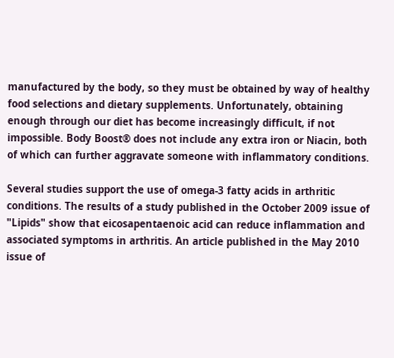manufactured by the body, so they must be obtained by way of healthy food selections and dietary supplements. Unfortunately, obtaining enough through our diet has become increasingly difficult, if not impossible. Body Boost® does not include any extra iron or Niacin, both of which can further aggravate someone with inflammatory conditions.

Several studies support the use of omega-3 fatty acids in arthritic conditions. The results of a study published in the October 2009 issue of "Lipids" show that eicosapentaenoic acid can reduce inflammation and associated symptoms in arthritis. An article published in the May 2010 issue of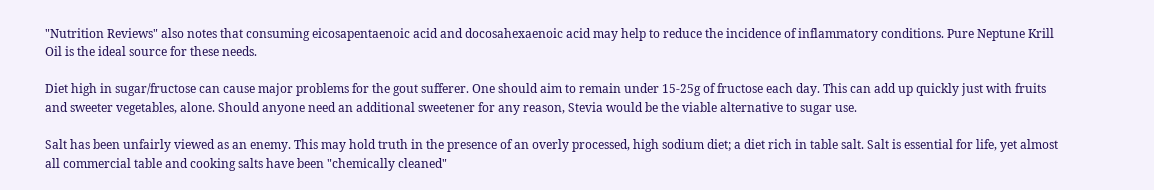"Nutrition Reviews" also notes that consuming eicosapentaenoic acid and docosahexaenoic acid may help to reduce the incidence of inflammatory conditions. Pure Neptune Krill Oil is the ideal source for these needs.

Diet high in sugar/fructose can cause major problems for the gout sufferer. One should aim to remain under 15-25g of fructose each day. This can add up quickly just with fruits and sweeter vegetables, alone. Should anyone need an additional sweetener for any reason, Stevia would be the viable alternative to sugar use.

Salt has been unfairly viewed as an enemy. This may hold truth in the presence of an overly processed, high sodium diet; a diet rich in table salt. Salt is essential for life, yet almost all commercial table and cooking salts have been "chemically cleaned"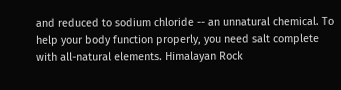and reduced to sodium chloride -- an unnatural chemical. To help your body function properly, you need salt complete with all-natural elements. Himalayan Rock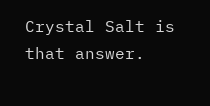Crystal Salt is that answer.